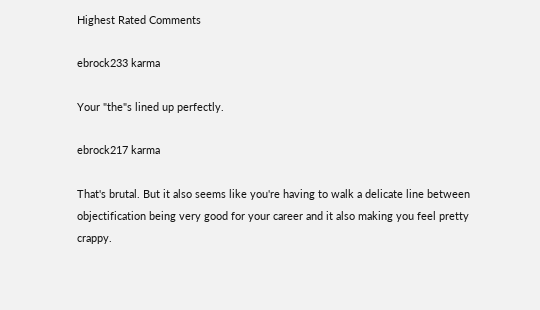Highest Rated Comments

ebrock233 karma

Your "the"s lined up perfectly.

ebrock217 karma

That's brutal. But it also seems like you're having to walk a delicate line between objectification being very good for your career and it also making you feel pretty crappy.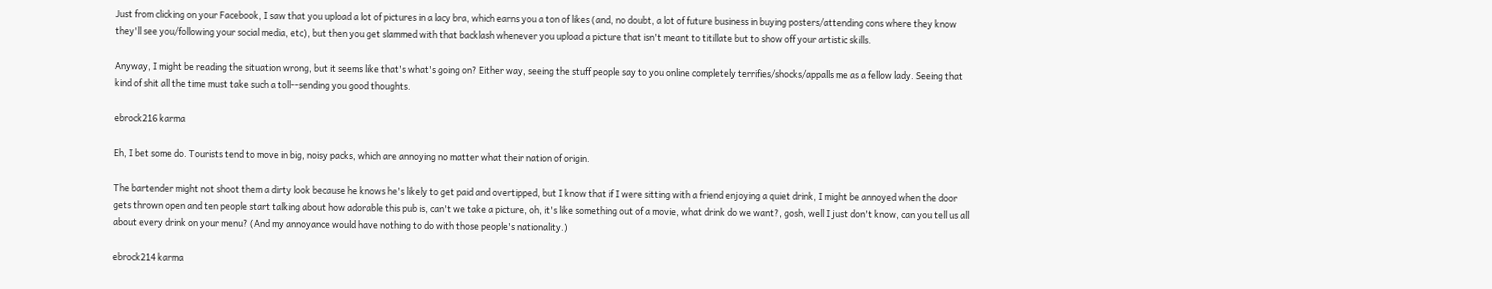Just from clicking on your Facebook, I saw that you upload a lot of pictures in a lacy bra, which earns you a ton of likes (and, no doubt, a lot of future business in buying posters/attending cons where they know they'll see you/following your social media, etc), but then you get slammed with that backlash whenever you upload a picture that isn't meant to titillate but to show off your artistic skills.

Anyway, I might be reading the situation wrong, but it seems like that's what's going on? Either way, seeing the stuff people say to you online completely terrifies/shocks/appalls me as a fellow lady. Seeing that kind of shit all the time must take such a toll--sending you good thoughts.

ebrock216 karma

Eh, I bet some do. Tourists tend to move in big, noisy packs, which are annoying no matter what their nation of origin.

The bartender might not shoot them a dirty look because he knows he's likely to get paid and overtipped, but I know that if I were sitting with a friend enjoying a quiet drink, I might be annoyed when the door gets thrown open and ten people start talking about how adorable this pub is, can't we take a picture, oh, it's like something out of a movie, what drink do we want?, gosh, well I just don't know, can you tell us all about every drink on your menu? (And my annoyance would have nothing to do with those people's nationality.)

ebrock214 karma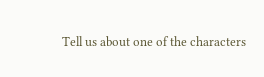Tell us about one of the characters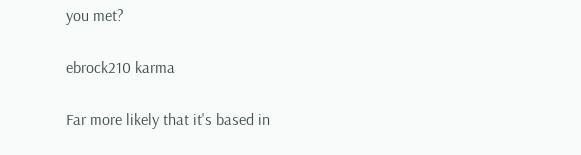you met?

ebrock210 karma

Far more likely that it's based in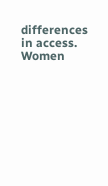differences in access. Women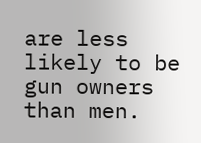are less likely to be gun owners than men.